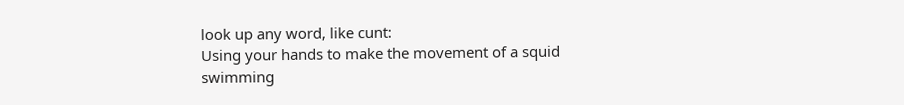look up any word, like cunt:
Using your hands to make the movement of a squid swimming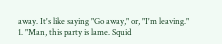away. It's like saying "Go away," or, "I'm leaving."
1. "Man, this party is lame. Squid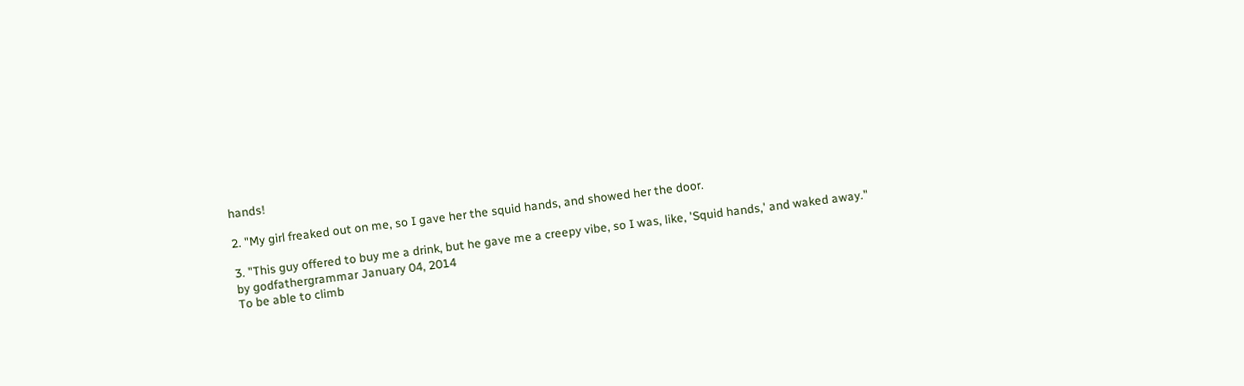hands!

2. "My girl freaked out on me, so I gave her the squid hands, and showed her the door.

3. "This guy offered to buy me a drink, but he gave me a creepy vibe, so I was, like, 'Squid hands,' and waked away."
by godfathergrammar January 04, 2014
To be able to climb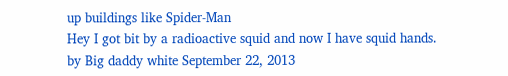up buildings like Spider-Man
Hey I got bit by a radioactive squid and now I have squid hands.
by Big daddy white September 22, 2013